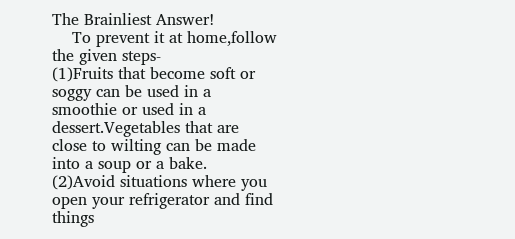The Brainliest Answer!
    To prevent it at home,follow the given steps-
(1)Fruits that become soft or soggy can be used in a smoothie or used in a            dessert.Vegetables that are close to wilting can be made into a soup or a bake.
(2)Avoid situations where you open your refrigerator and find things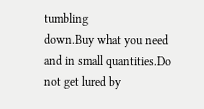tumbling             down.Buy what you need and in small quantities.Do not get lured by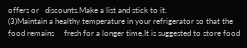offers or   discounts.Make a list and stick to it.
(3)Maintain a healthy temperature in your refrigerator so that the food remains     fresh for a longer time.It is suggested to store food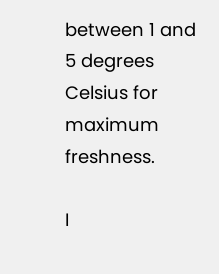between 1 and 5 degrees   Celsius for maximum freshness.

I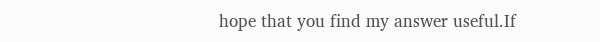hope that you find my answer useful.If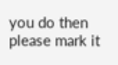you do then please mark it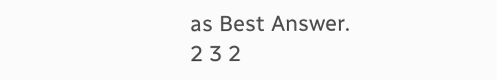as Best Answer.
2 3 2